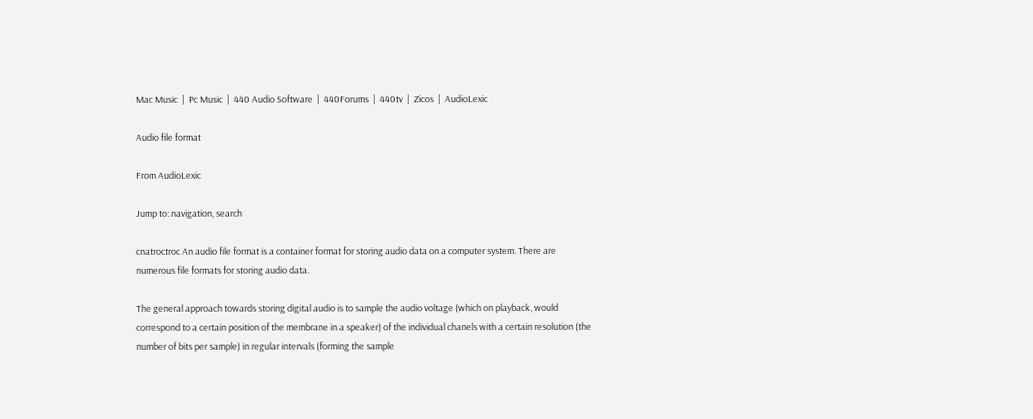Mac Music  |  Pc Music  |  440 Audio Software  |  440Forums  |  440tv  |  Zicos  |  AudioLexic

Audio file format

From AudioLexic

Jump to: navigation, search

cnatroctroc An audio file format is a container format for storing audio data on a computer system. There are numerous file formats for storing audio data.

The general approach towards storing digital audio is to sample the audio voltage (which on playback, would correspond to a certain position of the membrane in a speaker) of the individual chanels with a certain resolution (the number of bits per sample) in regular intervals (forming the sample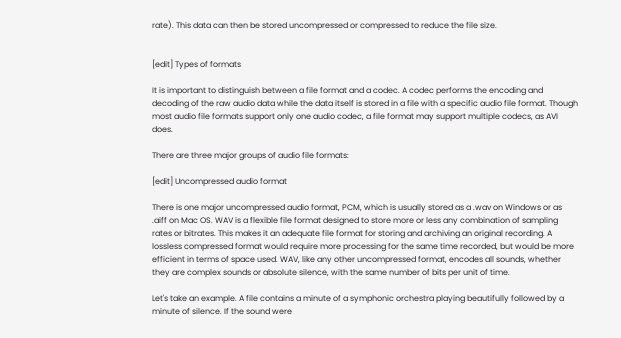rate). This data can then be stored uncompressed or compressed to reduce the file size.


[edit] Types of formats

It is important to distinguish between a file format and a codec. A codec performs the encoding and decoding of the raw audio data while the data itself is stored in a file with a specific audio file format. Though most audio file formats support only one audio codec, a file format may support multiple codecs, as AVI does.

There are three major groups of audio file formats:

[edit] Uncompressed audio format

There is one major uncompressed audio format, PCM, which is usually stored as a .wav on Windows or as .aiff on Mac OS. WAV is a flexible file format designed to store more or less any combination of sampling rates or bitrates. This makes it an adequate file format for storing and archiving an original recording. A lossless compressed format would require more processing for the same time recorded, but would be more efficient in terms of space used. WAV, like any other uncompressed format, encodes all sounds, whether they are complex sounds or absolute silence, with the same number of bits per unit of time.

Let's take an example. A file contains a minute of a symphonic orchestra playing beautifully followed by a minute of silence. If the sound were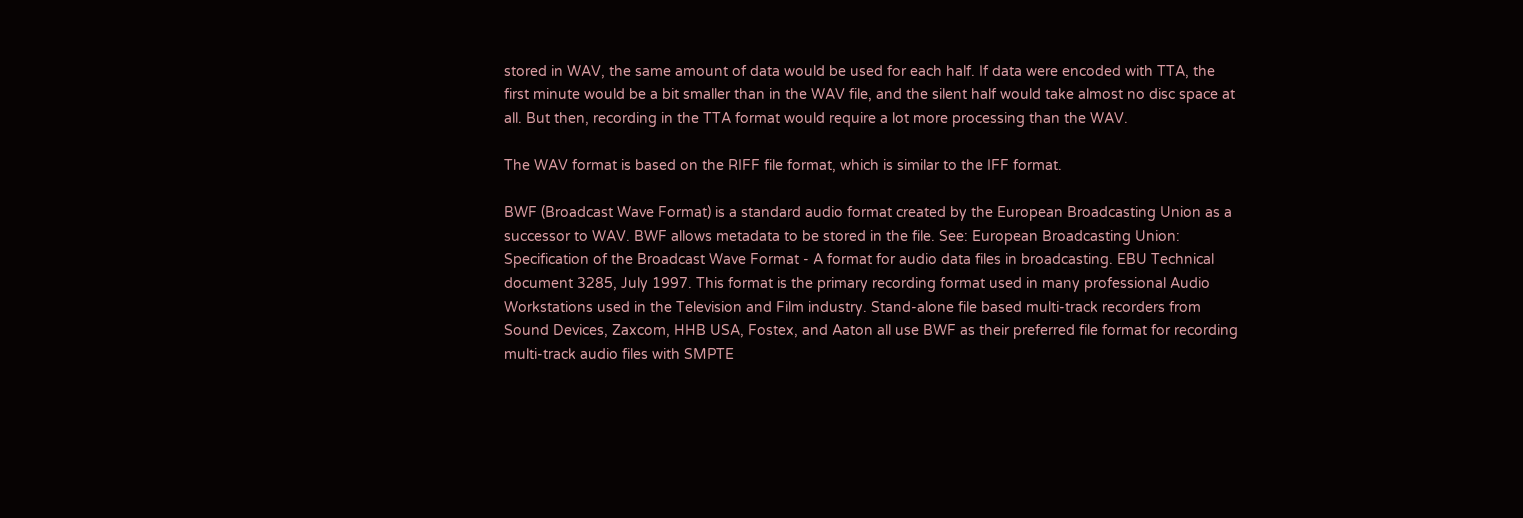stored in WAV, the same amount of data would be used for each half. If data were encoded with TTA, the first minute would be a bit smaller than in the WAV file, and the silent half would take almost no disc space at all. But then, recording in the TTA format would require a lot more processing than the WAV.

The WAV format is based on the RIFF file format, which is similar to the IFF format.

BWF (Broadcast Wave Format) is a standard audio format created by the European Broadcasting Union as a successor to WAV. BWF allows metadata to be stored in the file. See: European Broadcasting Union: Specification of the Broadcast Wave Format - A format for audio data files in broadcasting. EBU Technical document 3285, July 1997. This format is the primary recording format used in many professional Audio Workstations used in the Television and Film industry. Stand-alone file based multi-track recorders from Sound Devices, Zaxcom, HHB USA, Fostex, and Aaton all use BWF as their preferred file format for recording multi-track audio files with SMPTE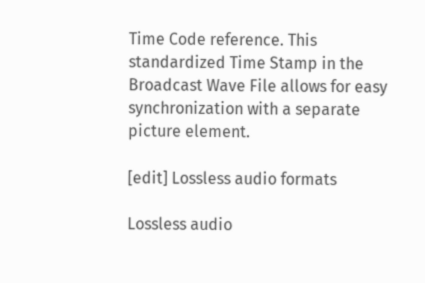Time Code reference. This standardized Time Stamp in the Broadcast Wave File allows for easy synchronization with a separate picture element.

[edit] Lossless audio formats

Lossless audio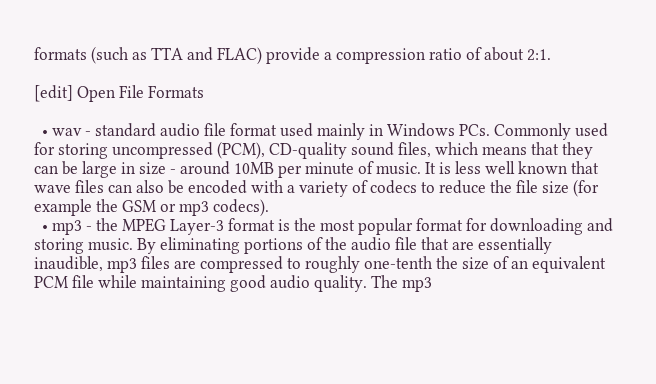formats (such as TTA and FLAC) provide a compression ratio of about 2:1.

[edit] Open File Formats

  • wav - standard audio file format used mainly in Windows PCs. Commonly used for storing uncompressed (PCM), CD-quality sound files, which means that they can be large in size - around 10MB per minute of music. It is less well known that wave files can also be encoded with a variety of codecs to reduce the file size (for example the GSM or mp3 codecs).
  • mp3 - the MPEG Layer-3 format is the most popular format for downloading and storing music. By eliminating portions of the audio file that are essentially inaudible, mp3 files are compressed to roughly one-tenth the size of an equivalent PCM file while maintaining good audio quality. The mp3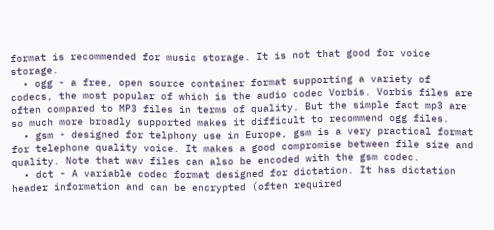format is recommended for music storage. It is not that good for voice storage.
  • ogg - a free, open source container format supporting a variety of codecs, the most popular of which is the audio codec Vorbis. Vorbis files are often compared to MP3 files in terms of quality. But the simple fact mp3 are so much more broadly supported makes it difficult to recommend ogg files.
  • gsm - designed for telphony use in Europe, gsm is a very practical format for telephone quality voice. It makes a good compromise between file size and quality. Note that wav files can also be encoded with the gsm codec.
  • dct - A variable codec format designed for dictation. It has dictation header information and can be encrypted (often required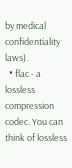by medical confidentiality laws).
  • flac - a lossless compression codec. You can think of lossless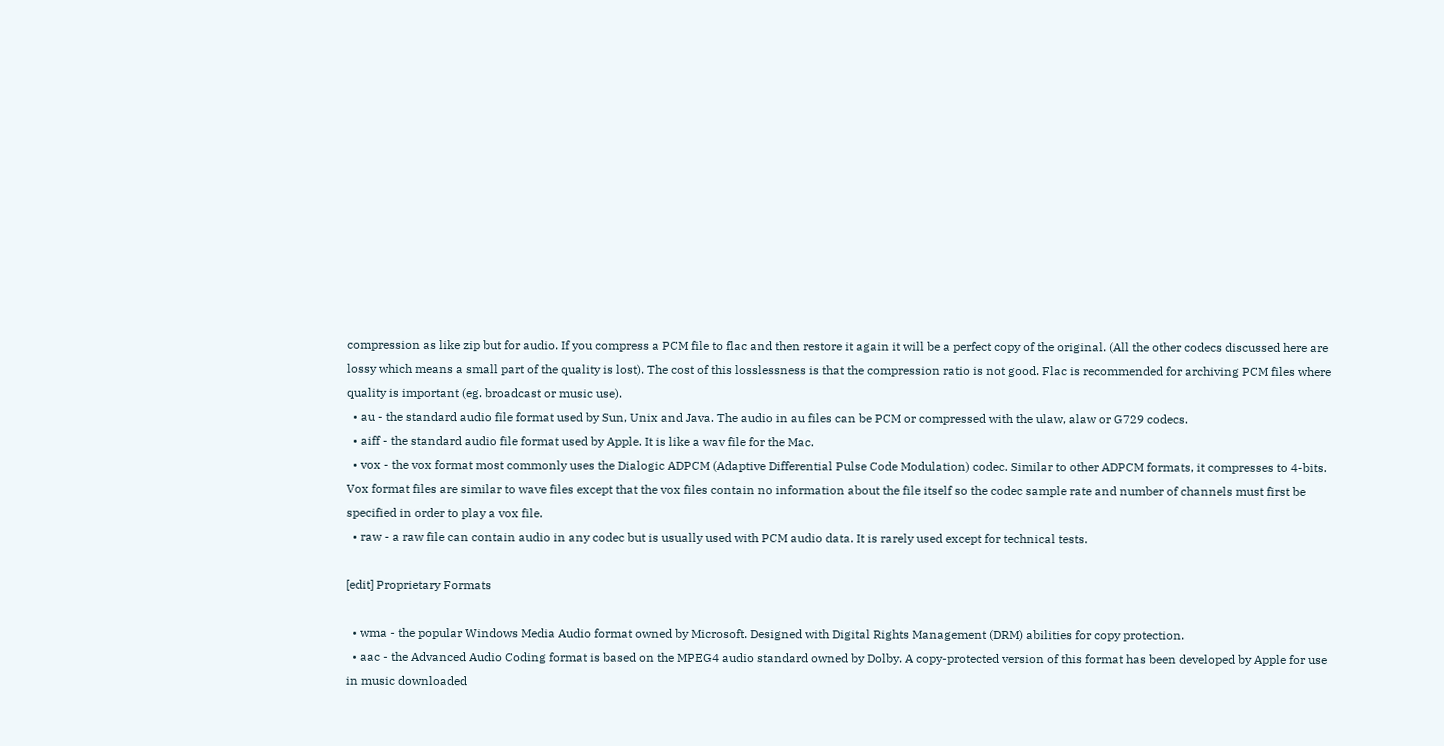compression as like zip but for audio. If you compress a PCM file to flac and then restore it again it will be a perfect copy of the original. (All the other codecs discussed here are lossy which means a small part of the quality is lost). The cost of this losslessness is that the compression ratio is not good. Flac is recommended for archiving PCM files where quality is important (eg. broadcast or music use).
  • au - the standard audio file format used by Sun, Unix and Java. The audio in au files can be PCM or compressed with the ulaw, alaw or G729 codecs.
  • aiff - the standard audio file format used by Apple. It is like a wav file for the Mac.
  • vox - the vox format most commonly uses the Dialogic ADPCM (Adaptive Differential Pulse Code Modulation) codec. Similar to other ADPCM formats, it compresses to 4-bits. Vox format files are similar to wave files except that the vox files contain no information about the file itself so the codec sample rate and number of channels must first be specified in order to play a vox file.
  • raw - a raw file can contain audio in any codec but is usually used with PCM audio data. It is rarely used except for technical tests.

[edit] Proprietary Formats

  • wma - the popular Windows Media Audio format owned by Microsoft. Designed with Digital Rights Management (DRM) abilities for copy protection.
  • aac - the Advanced Audio Coding format is based on the MPEG4 audio standard owned by Dolby. A copy-protected version of this format has been developed by Apple for use in music downloaded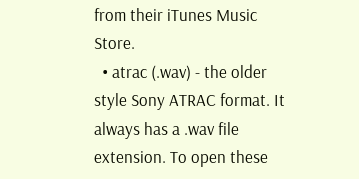from their iTunes Music Store.
  • atrac (.wav) - the older style Sony ATRAC format. It always has a .wav file extension. To open these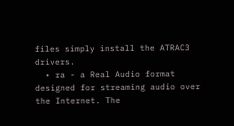files simply install the ATRAC3 drivers.
  • ra - a Real Audio format designed for streaming audio over the Internet. The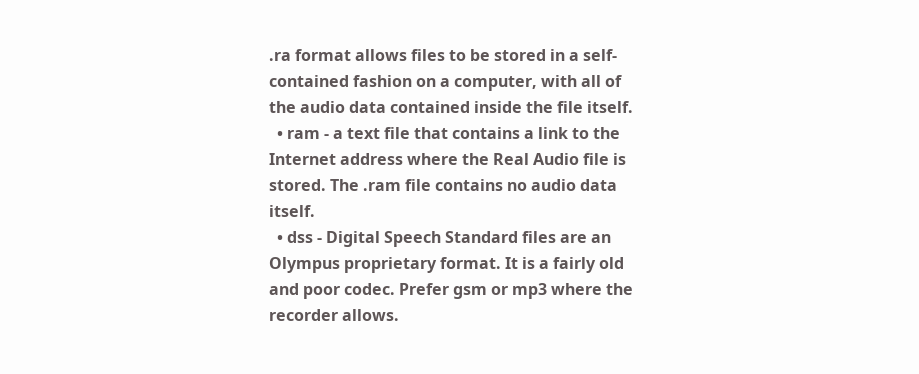.ra format allows files to be stored in a self-contained fashion on a computer, with all of the audio data contained inside the file itself.
  • ram - a text file that contains a link to the Internet address where the Real Audio file is stored. The .ram file contains no audio data itself.
  • dss - Digital Speech Standard files are an Olympus proprietary format. It is a fairly old and poor codec. Prefer gsm or mp3 where the recorder allows.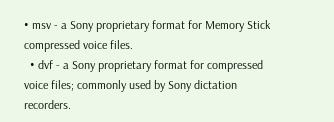• msv - a Sony proprietary format for Memory Stick compressed voice files.
  • dvf - a Sony proprietary format for compressed voice files; commonly used by Sony dictation recorders.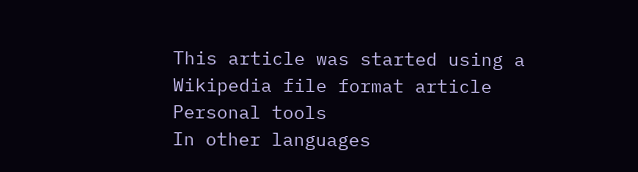This article was started using a Wikipedia file format article
Personal tools
In other languages